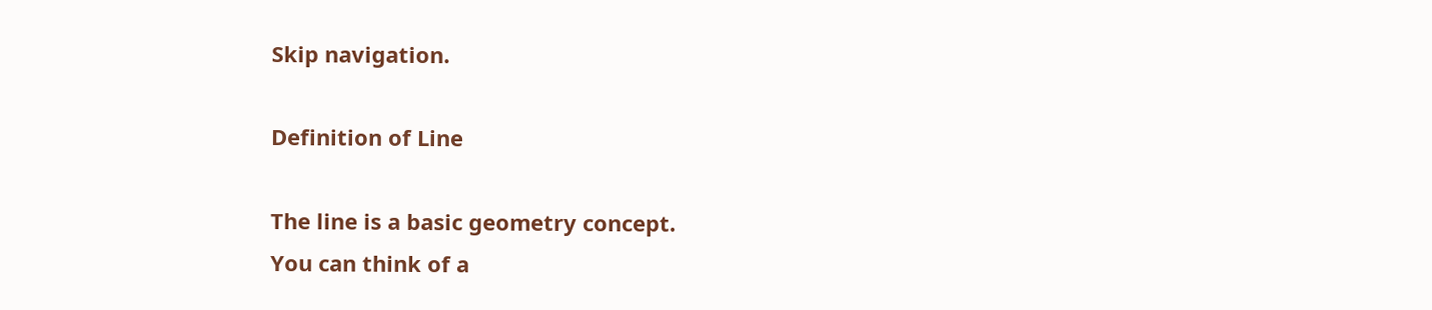Skip navigation.

Definition of Line

The line is a basic geometry concept.
You can think of a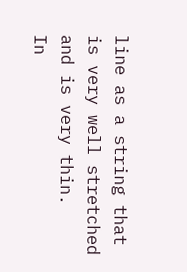line as a string that is very well stretched and is very thin.
In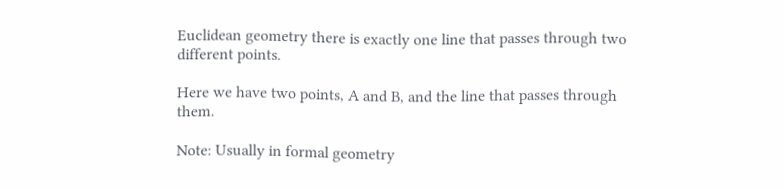Euclidean geometry there is exactly one line that passes through two different points.

Here we have two points, A and B, and the line that passes through them.

Note: Usually in formal geometry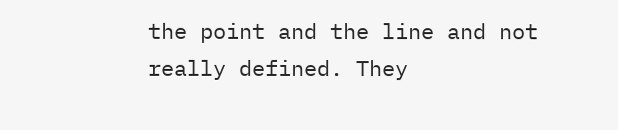the point and the line and not really defined. They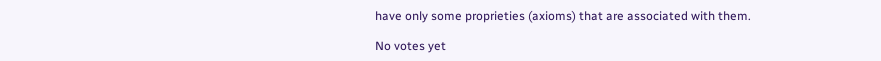have only some proprieties (axioms) that are associated with them.

No votes yet